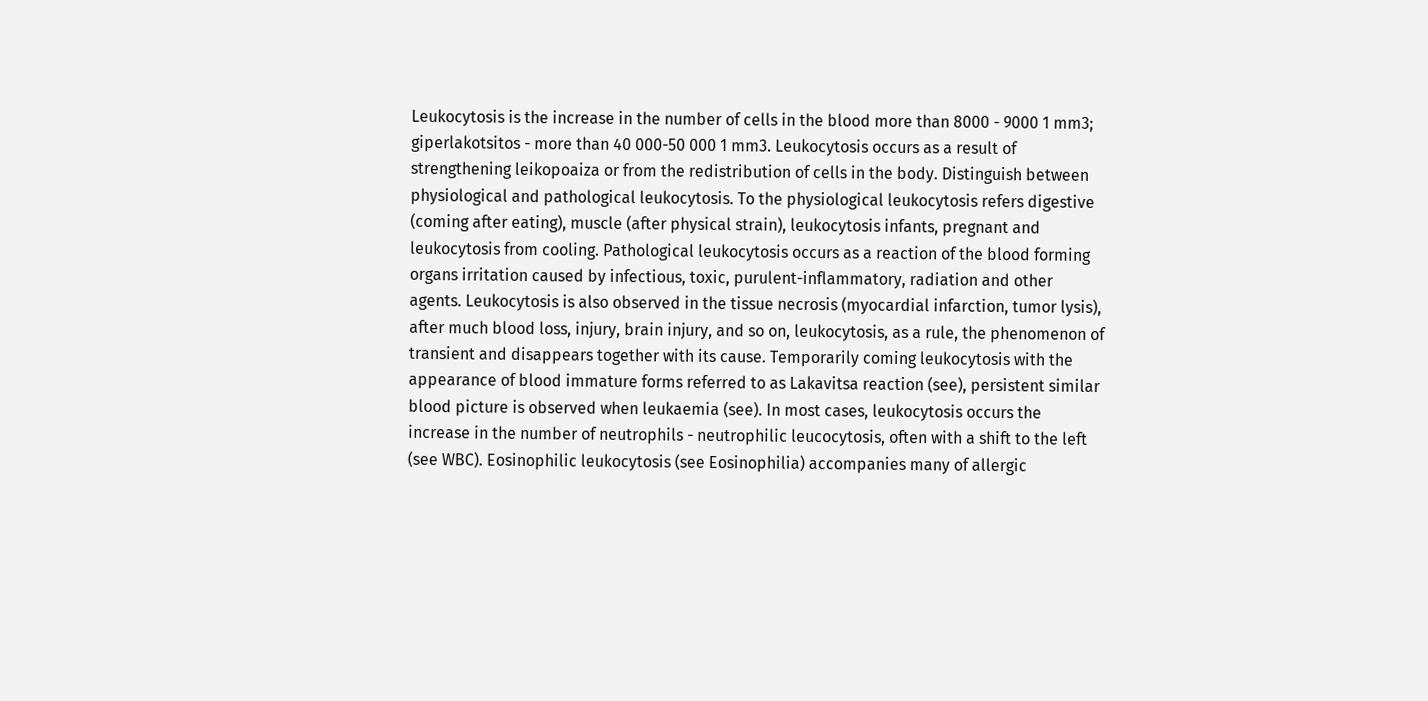Leukocytosis is the increase in the number of cells in the blood more than 8000 - 9000 1 mm3; giperlakotsitos - more than 40 000-50 000 1 mm3. Leukocytosis occurs as a result of strengthening leikopoaiza or from the redistribution of cells in the body. Distinguish between physiological and pathological leukocytosis. To the physiological leukocytosis refers digestive (coming after eating), muscle (after physical strain), leukocytosis infants, pregnant and leukocytosis from cooling. Pathological leukocytosis occurs as a reaction of the blood forming organs irritation caused by infectious, toxic, purulent-inflammatory, radiation and other agents. Leukocytosis is also observed in the tissue necrosis (myocardial infarction, tumor lysis), after much blood loss, injury, brain injury, and so on, leukocytosis, as a rule, the phenomenon of transient and disappears together with its cause. Temporarily coming leukocytosis with the appearance of blood immature forms referred to as Lakavitsa reaction (see), persistent similar blood picture is observed when leukaemia (see). In most cases, leukocytosis occurs the increase in the number of neutrophils - neutrophilic leucocytosis, often with a shift to the left (see WBC). Eosinophilic leukocytosis (see Eosinophilia) accompanies many of allergic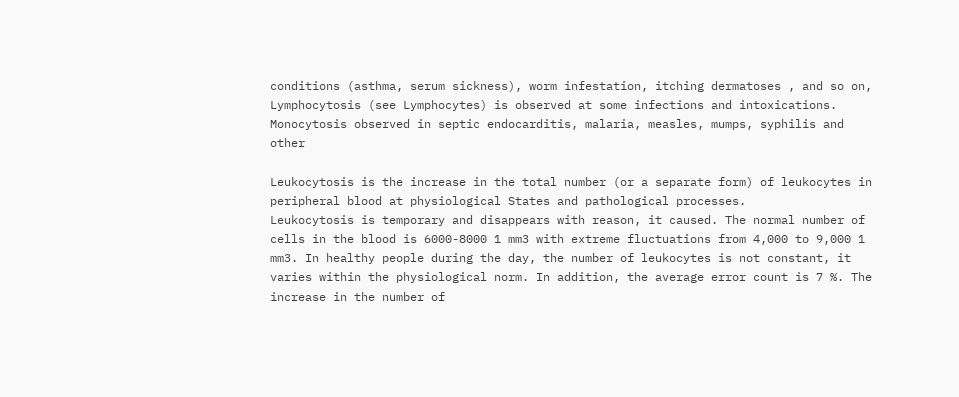conditions (asthma, serum sickness), worm infestation, itching dermatoses , and so on, Lymphocytosis (see Lymphocytes) is observed at some infections and intoxications. Monocytosis observed in septic endocarditis, malaria, measles, mumps, syphilis and other

Leukocytosis is the increase in the total number (or a separate form) of leukocytes in peripheral blood at physiological States and pathological processes.
Leukocytosis is temporary and disappears with reason, it caused. The normal number of cells in the blood is 6000-8000 1 mm3 with extreme fluctuations from 4,000 to 9,000 1 mm3. In healthy people during the day, the number of leukocytes is not constant, it varies within the physiological norm. In addition, the average error count is 7 %. The increase in the number of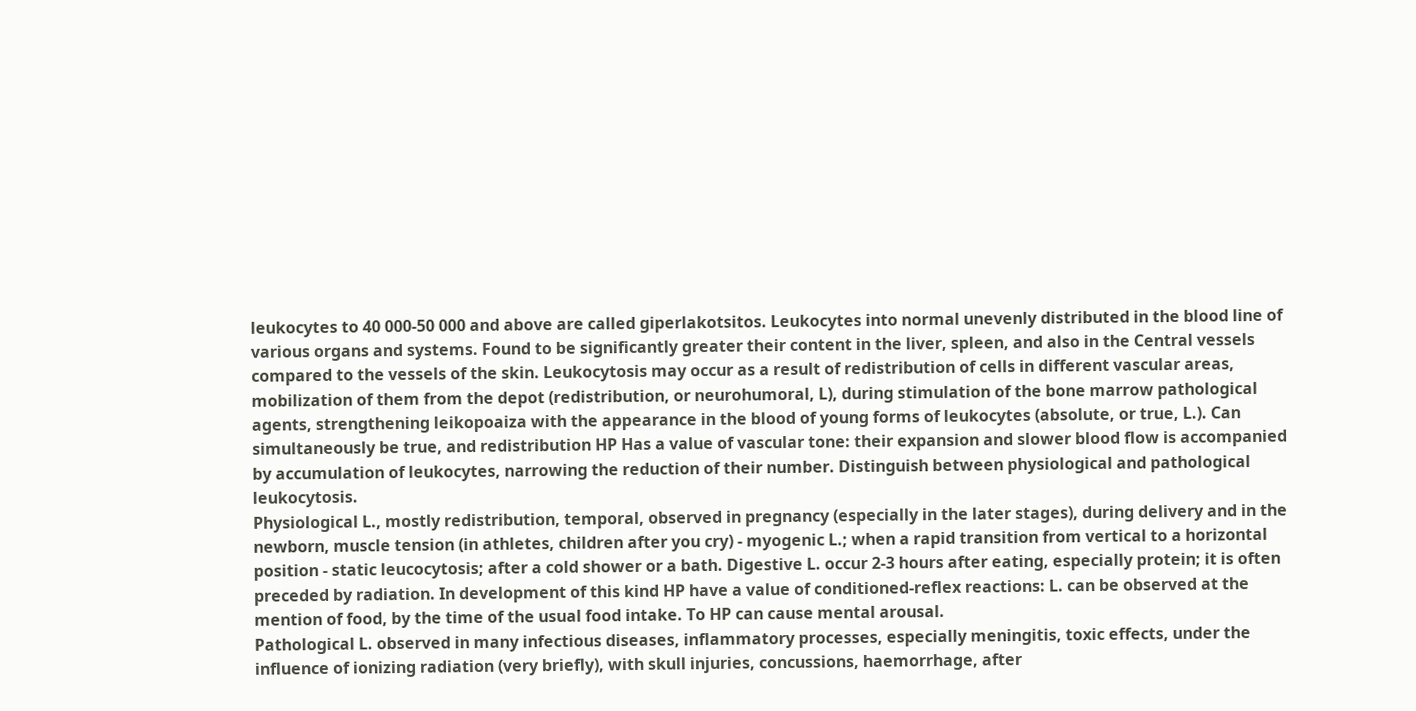leukocytes to 40 000-50 000 and above are called giperlakotsitos. Leukocytes into normal unevenly distributed in the blood line of various organs and systems. Found to be significantly greater their content in the liver, spleen, and also in the Central vessels compared to the vessels of the skin. Leukocytosis may occur as a result of redistribution of cells in different vascular areas, mobilization of them from the depot (redistribution, or neurohumoral, L), during stimulation of the bone marrow pathological agents, strengthening leikopoaiza with the appearance in the blood of young forms of leukocytes (absolute, or true, L.). Can simultaneously be true, and redistribution HP Has a value of vascular tone: their expansion and slower blood flow is accompanied by accumulation of leukocytes, narrowing the reduction of their number. Distinguish between physiological and pathological leukocytosis.
Physiological L., mostly redistribution, temporal, observed in pregnancy (especially in the later stages), during delivery and in the newborn, muscle tension (in athletes, children after you cry) - myogenic L.; when a rapid transition from vertical to a horizontal position - static leucocytosis; after a cold shower or a bath. Digestive L. occur 2-3 hours after eating, especially protein; it is often preceded by radiation. In development of this kind HP have a value of conditioned-reflex reactions: L. can be observed at the mention of food, by the time of the usual food intake. To HP can cause mental arousal.
Pathological L. observed in many infectious diseases, inflammatory processes, especially meningitis, toxic effects, under the influence of ionizing radiation (very briefly), with skull injuries, concussions, haemorrhage, after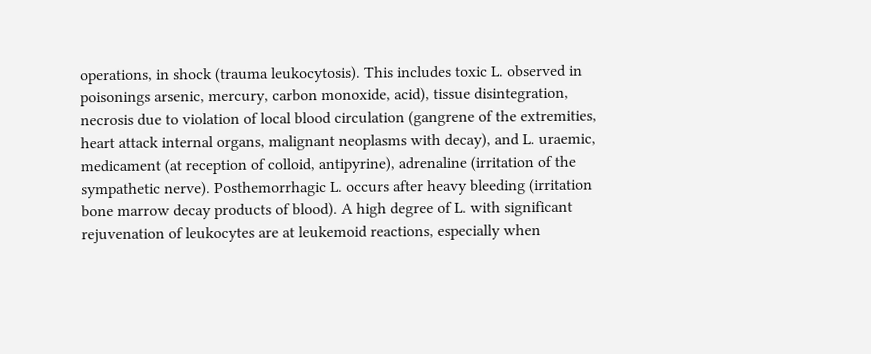operations, in shock (trauma leukocytosis). This includes toxic L. observed in poisonings arsenic, mercury, carbon monoxide, acid), tissue disintegration, necrosis due to violation of local blood circulation (gangrene of the extremities, heart attack internal organs, malignant neoplasms with decay), and L. uraemic, medicament (at reception of colloid, antipyrine), adrenaline (irritation of the sympathetic nerve). Posthemorrhagic L. occurs after heavy bleeding (irritation bone marrow decay products of blood). A high degree of L. with significant rejuvenation of leukocytes are at leukemoid reactions, especially when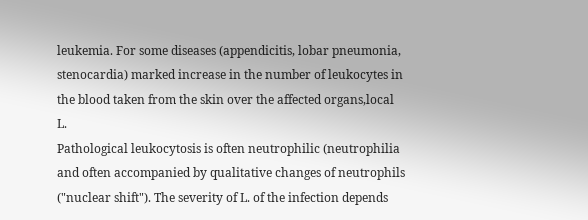leukemia. For some diseases (appendicitis, lobar pneumonia, stenocardia) marked increase in the number of leukocytes in the blood taken from the skin over the affected organs,local L.
Pathological leukocytosis is often neutrophilic (neutrophilia and often accompanied by qualitative changes of neutrophils ("nuclear shift"). The severity of L. of the infection depends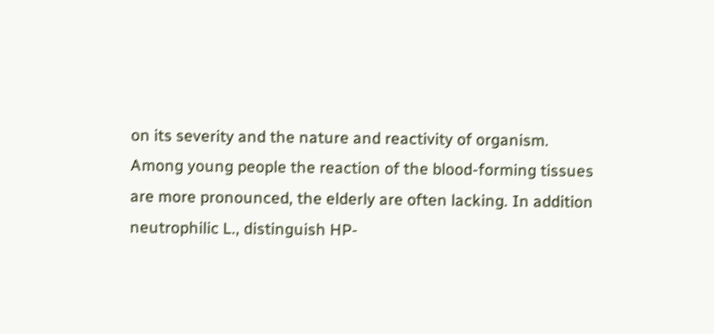on its severity and the nature and reactivity of organism. Among young people the reaction of the blood-forming tissues are more pronounced, the elderly are often lacking. In addition neutrophilic L., distinguish HP-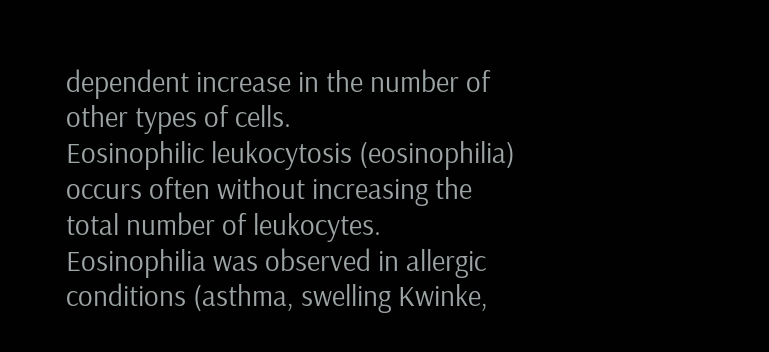dependent increase in the number of other types of cells.
Eosinophilic leukocytosis (eosinophilia) occurs often without increasing the total number of leukocytes. Eosinophilia was observed in allergic conditions (asthma, swelling Kwinke,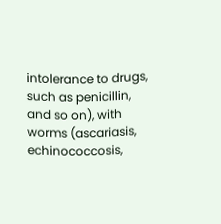intolerance to drugs, such as penicillin, and so on), with worms (ascariasis, echinococcosis,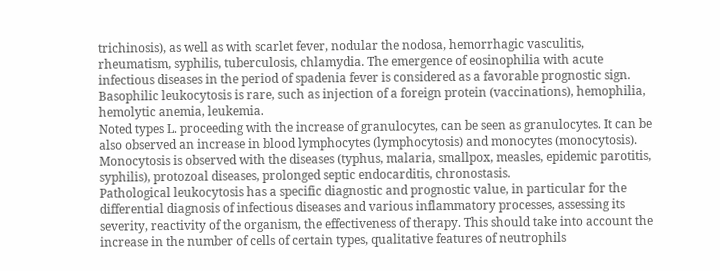trichinosis), as well as with scarlet fever, nodular the nodosa, hemorrhagic vasculitis, rheumatism, syphilis, tuberculosis, chlamydia. The emergence of eosinophilia with acute infectious diseases in the period of spadenia fever is considered as a favorable prognostic sign.
Basophilic leukocytosis is rare, such as injection of a foreign protein (vaccinations), hemophilia, hemolytic anemia, leukemia.
Noted types L. proceeding with the increase of granulocytes, can be seen as granulocytes. It can be also observed an increase in blood lymphocytes (lymphocytosis) and monocytes (monocytosis). Monocytosis is observed with the diseases (typhus, malaria, smallpox, measles, epidemic parotitis, syphilis), protozoal diseases, prolonged septic endocarditis, chronostasis.
Pathological leukocytosis has a specific diagnostic and prognostic value, in particular for the differential diagnosis of infectious diseases and various inflammatory processes, assessing its severity, reactivity of the organism, the effectiveness of therapy. This should take into account the increase in the number of cells of certain types, qualitative features of neutrophils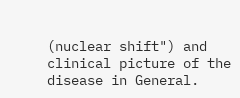(nuclear shift") and clinical picture of the disease in General.